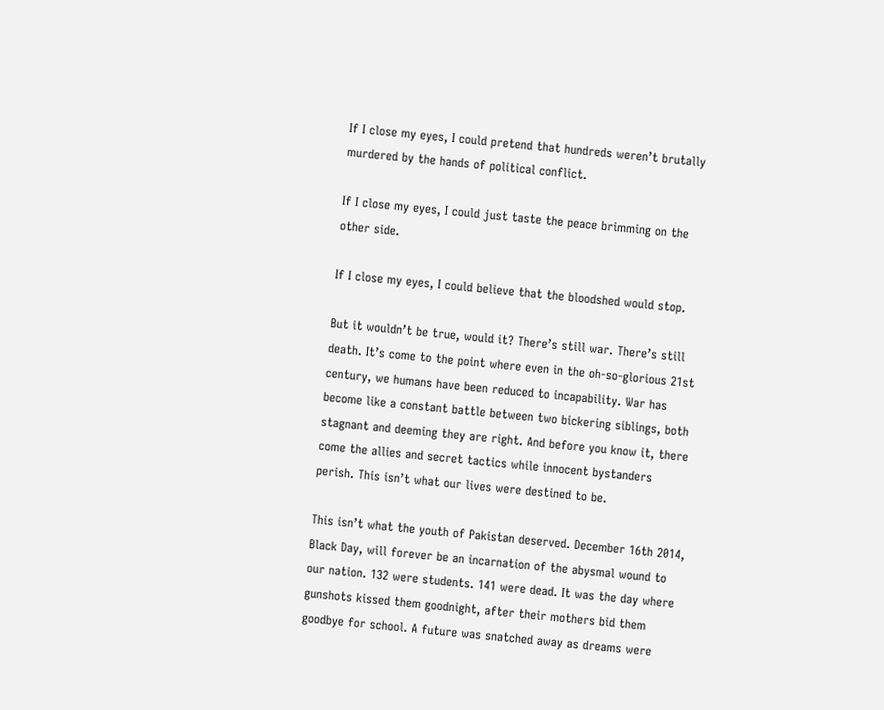If I close my eyes, I could pretend that hundreds weren’t brutally murdered by the hands of political conflict.

If I close my eyes, I could just taste the peace brimming on the other side.

If I close my eyes, I could believe that the bloodshed would stop.

But it wouldn’t be true, would it? There’s still war. There’s still death. It’s come to the point where even in the oh-so-glorious 21st century, we humans have been reduced to incapability. War has become like a constant battle between two bickering siblings, both stagnant and deeming they are right. And before you know it, there come the allies and secret tactics while innocent bystanders perish. This isn’t what our lives were destined to be.

This isn’t what the youth of Pakistan deserved. December 16th 2014, Black Day, will forever be an incarnation of the abysmal wound to our nation. 132 were students. 141 were dead. It was the day where gunshots kissed them goodnight, after their mothers bid them goodbye for school. A future was snatched away as dreams were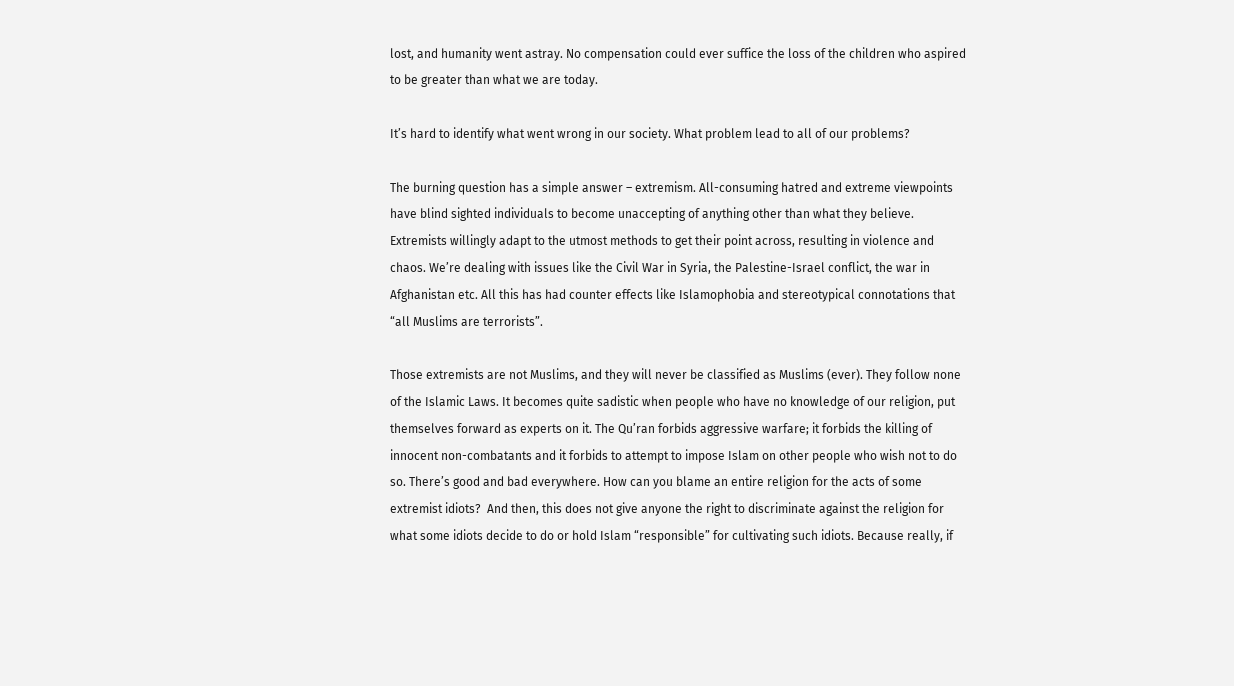lost, and humanity went astray. No compensation could ever suffice the loss of the children who aspired to be greater than what we are today.

It’s hard to identify what went wrong in our society. What problem lead to all of our problems?

The burning question has a simple answer – extremism. All-consuming hatred and extreme viewpoints have blind sighted individuals to become unaccepting of anything other than what they believe. Extremists willingly adapt to the utmost methods to get their point across, resulting in violence and chaos. We’re dealing with issues like the Civil War in Syria, the Palestine-Israel conflict, the war in Afghanistan etc. All this has had counter effects like Islamophobia and stereotypical connotations that “all Muslims are terrorists”.

Those extremists are not Muslims, and they will never be classified as Muslims (ever). They follow none of the Islamic Laws. It becomes quite sadistic when people who have no knowledge of our religion, put themselves forward as experts on it. The Qu’ran forbids aggressive warfare; it forbids the killing of innocent non-combatants and it forbids to attempt to impose Islam on other people who wish not to do so. There’s good and bad everywhere. How can you blame an entire religion for the acts of some extremist idiots?  And then, this does not give anyone the right to discriminate against the religion for what some idiots decide to do or hold Islam “responsible” for cultivating such idiots. Because really, if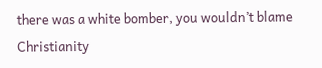there was a white bomber, you wouldn’t blame Christianity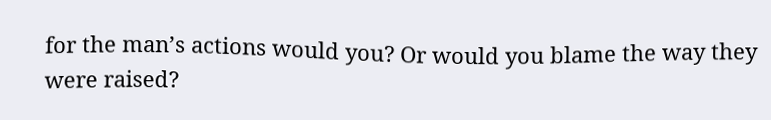for the man’s actions would you? Or would you blame the way they were raised?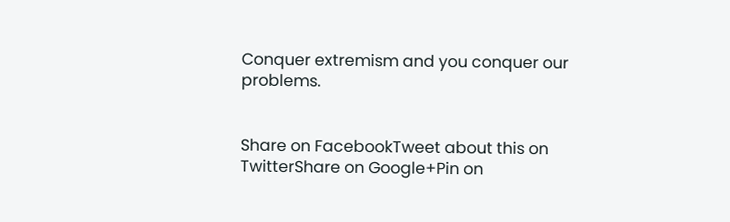Conquer extremism and you conquer our problems.


Share on FacebookTweet about this on TwitterShare on Google+Pin on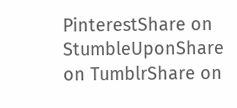PinterestShare on StumbleUponShare on TumblrShare on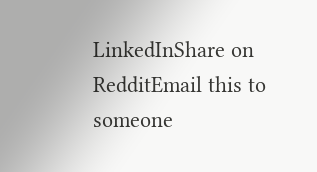LinkedInShare on RedditEmail this to someone